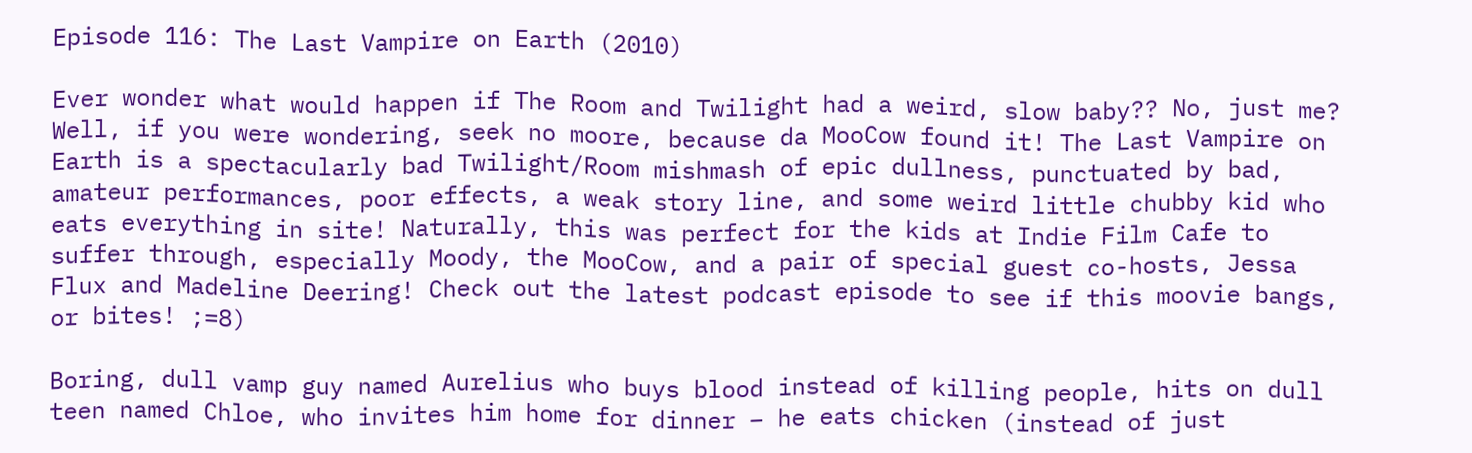Episode 116: The Last Vampire on Earth (2010)

Ever wonder what would happen if The Room and Twilight had a weird, slow baby?? No, just me? Well, if you were wondering, seek no moore, because da MooCow found it! The Last Vampire on Earth is a spectacularly bad Twilight/Room mishmash of epic dullness, punctuated by bad, amateur performances, poor effects, a weak story line, and some weird little chubby kid who eats everything in site! Naturally, this was perfect for the kids at Indie Film Cafe to suffer through, especially Moody, the MooCow, and a pair of special guest co-hosts, Jessa Flux and Madeline Deering! Check out the latest podcast episode to see if this moovie bangs, or bites! ;=8)

Boring, dull vamp guy named Aurelius who buys blood instead of killing people, hits on dull teen named Chloe, who invites him home for dinner – he eats chicken (instead of just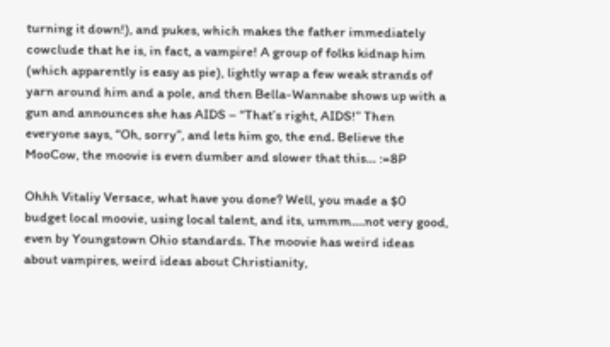turning it down!), and pukes, which makes the father immediately cowclude that he is, in fact, a vampire! A group of folks kidnap him (which apparently is easy as pie), lightly wrap a few weak strands of yarn around him and a pole, and then Bella-Wannabe shows up with a gun and announces she has AIDS – “That’s right, AIDS!” Then everyone says, “Oh, sorry”, and lets him go, the end. Believe the MooCow, the moovie is even dumber and slower that this… :=8P

Ohhh Vitaliy Versace, what have you done? Well, you made a $0 budget local moovie, using local talent, and its, ummm….not very good, even by Youngstown Ohio standards. The moovie has weird ideas about vampires, weird ideas about Christianity,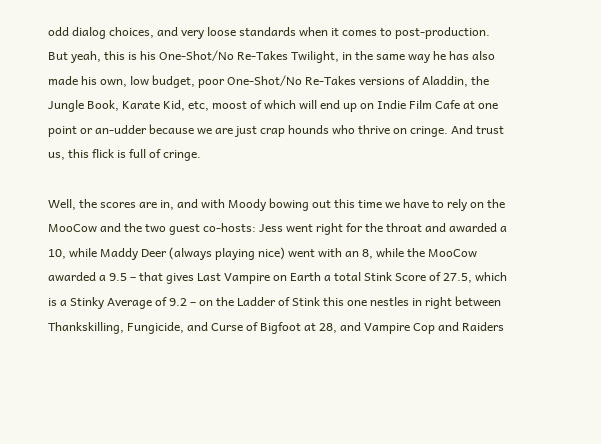odd dialog choices, and very loose standards when it comes to post-production. But yeah, this is his One-Shot/No Re-Takes Twilight, in the same way he has also made his own, low budget, poor One-Shot/No Re-Takes versions of Aladdin, the Jungle Book, Karate Kid, etc, moost of which will end up on Indie Film Cafe at one point or an-udder because we are just crap hounds who thrive on cringe. And trust us, this flick is full of cringe.

Well, the scores are in, and with Moody bowing out this time we have to rely on the MooCow and the two guest co-hosts: Jess went right for the throat and awarded a 10, while Maddy Deer (always playing nice) went with an 8, while the MooCow awarded a 9.5 – that gives Last Vampire on Earth a total Stink Score of 27.5, which is a Stinky Average of 9.2 – on the Ladder of Stink this one nestles in right between Thankskilling, Fungicide, and Curse of Bigfoot at 28, and Vampire Cop and Raiders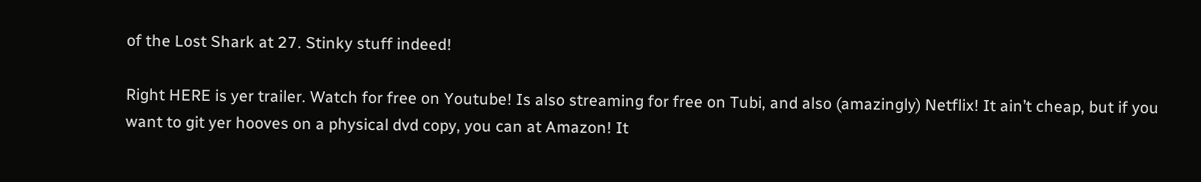of the Lost Shark at 27. Stinky stuff indeed!

Right HERE is yer trailer. Watch for free on Youtube! Is also streaming for free on Tubi, and also (amazingly) Netflix! It ain’t cheap, but if you want to git yer hooves on a physical dvd copy, you can at Amazon! It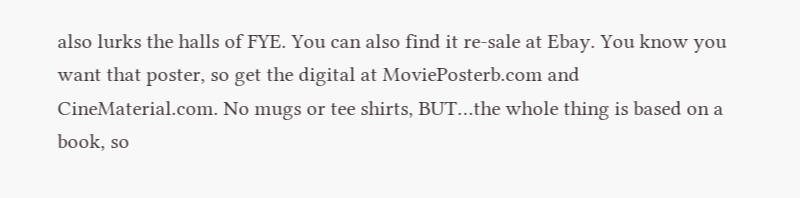also lurks the halls of FYE. You can also find it re-sale at Ebay. You know you want that poster, so get the digital at MoviePosterb.com and CineMaterial.com. No mugs or tee shirts, BUT…the whole thing is based on a book, so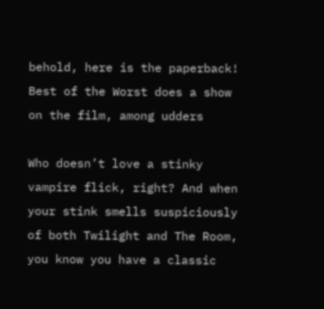behold, here is the paperback! Best of the Worst does a show on the film, among udders

Who doesn’t love a stinky vampire flick, right? And when your stink smells suspiciously of both Twilight and The Room, you know you have a classic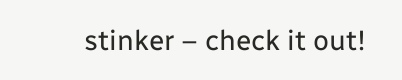stinker – check it out!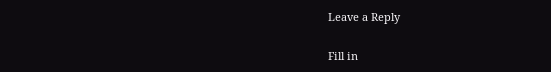Leave a Reply

Fill in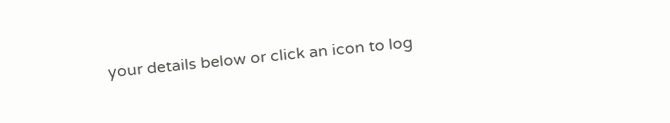your details below or click an icon to log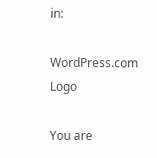in:

WordPress.com Logo

You are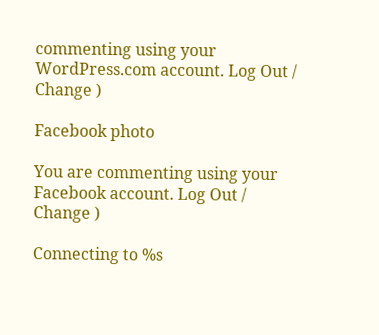commenting using your WordPress.com account. Log Out /  Change )

Facebook photo

You are commenting using your Facebook account. Log Out /  Change )

Connecting to %s